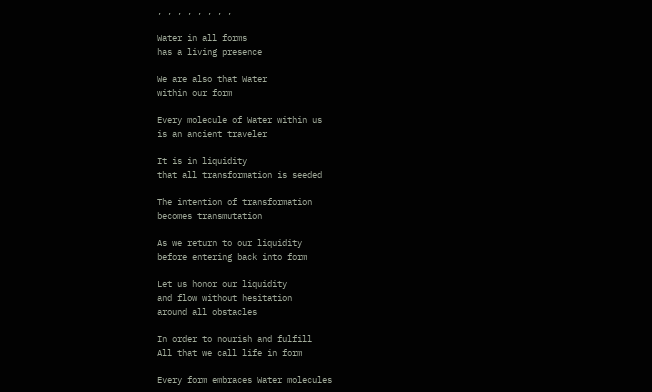, , , , , , , ,

Water in all forms
has a living presence

We are also that Water
within our form

Every molecule of Water within us
is an ancient traveler

It is in liquidity
that all transformation is seeded

The intention of transformation
becomes transmutation

As we return to our liquidity
before entering back into form

Let us honor our liquidity
and flow without hesitation
around all obstacles

In order to nourish and fulfill
All that we call life in form

Every form embraces Water molecules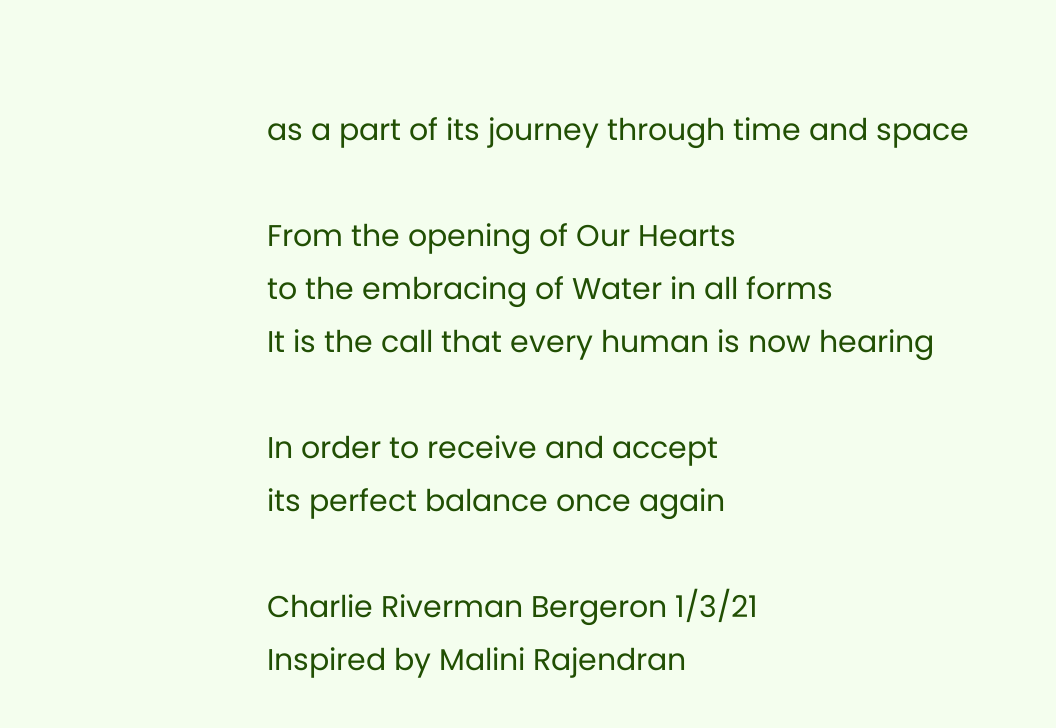as a part of its journey through time and space

From the opening of Our Hearts
to the embracing of Water in all forms
It is the call that every human is now hearing

In order to receive and accept
its perfect balance once again

Charlie Riverman Bergeron 1/3/21
Inspired by Malini Rajendran